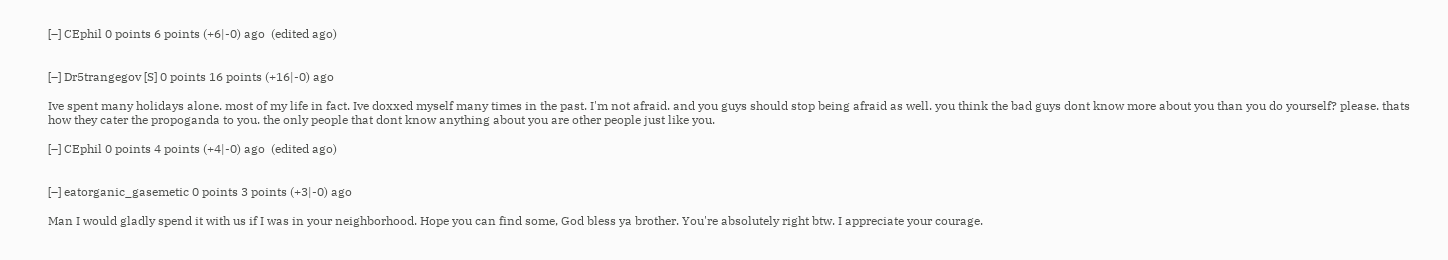[–] CEphil 0 points 6 points (+6|-0) ago  (edited ago)


[–] Dr5trangegov [S] 0 points 16 points (+16|-0) ago

Ive spent many holidays alone. most of my life in fact. Ive doxxed myself many times in the past. I'm not afraid. and you guys should stop being afraid as well. you think the bad guys dont know more about you than you do yourself? please. thats how they cater the propoganda to you. the only people that dont know anything about you are other people just like you.

[–] CEphil 0 points 4 points (+4|-0) ago  (edited ago)


[–] eatorganic_gasemetic 0 points 3 points (+3|-0) ago

Man I would gladly spend it with us if I was in your neighborhood. Hope you can find some, God bless ya brother. You're absolutely right btw. I appreciate your courage.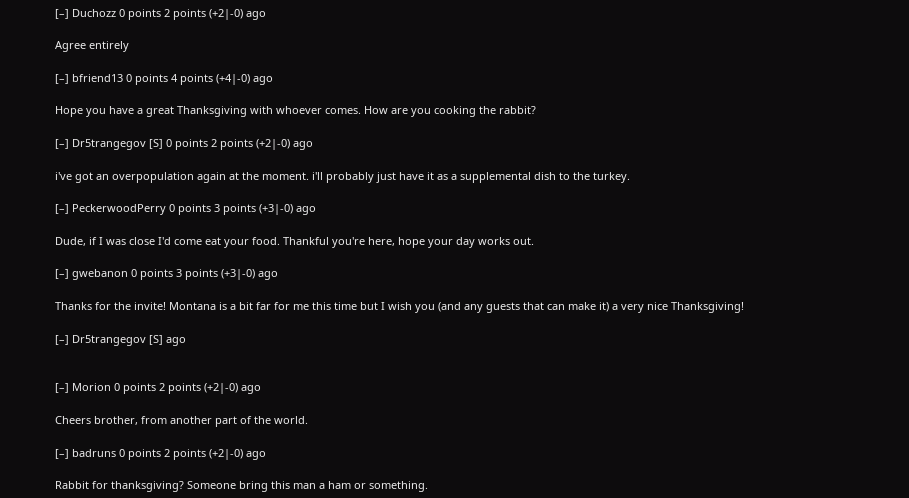[–] Duchozz 0 points 2 points (+2|-0) ago

Agree entirely

[–] bfriend13 0 points 4 points (+4|-0) ago

Hope you have a great Thanksgiving with whoever comes. How are you cooking the rabbit?

[–] Dr5trangegov [S] 0 points 2 points (+2|-0) ago

i've got an overpopulation again at the moment. i'll probably just have it as a supplemental dish to the turkey.

[–] PeckerwoodPerry 0 points 3 points (+3|-0) ago

Dude, if I was close I'd come eat your food. Thankful you're here, hope your day works out.

[–] gwebanon 0 points 3 points (+3|-0) ago

Thanks for the invite! Montana is a bit far for me this time but I wish you (and any guests that can make it) a very nice Thanksgiving!

[–] Dr5trangegov [S] ago


[–] Morion 0 points 2 points (+2|-0) ago

Cheers brother, from another part of the world.

[–] badruns 0 points 2 points (+2|-0) ago

Rabbit for thanksgiving? Someone bring this man a ham or something.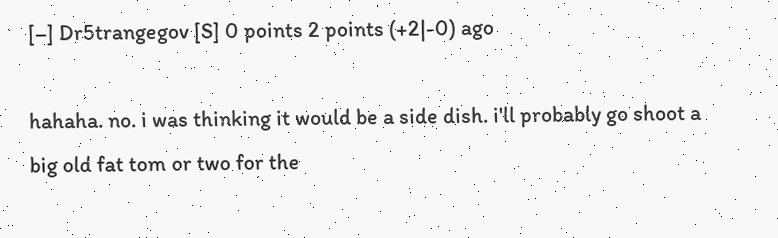[–] Dr5trangegov [S] 0 points 2 points (+2|-0) ago

hahaha. no. i was thinking it would be a side dish. i'll probably go shoot a big old fat tom or two for the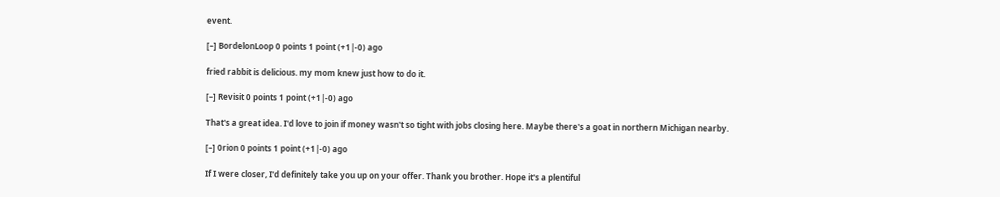event.

[–] BordelonLoop 0 points 1 point (+1|-0) ago

fried rabbit is delicious. my mom knew just how to do it.

[–] Revisit 0 points 1 point (+1|-0) ago

That's a great idea. I'd love to join if money wasn't so tight with jobs closing here. Maybe there's a goat in northern Michigan nearby.

[–] 0rion 0 points 1 point (+1|-0) ago

If I were closer, I'd definitely take you up on your offer. Thank you brother. Hope it's a plentiful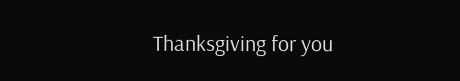Thanksgiving for you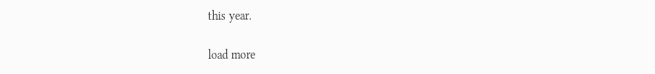this year.

load more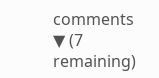comments ▼ (7 remaining)